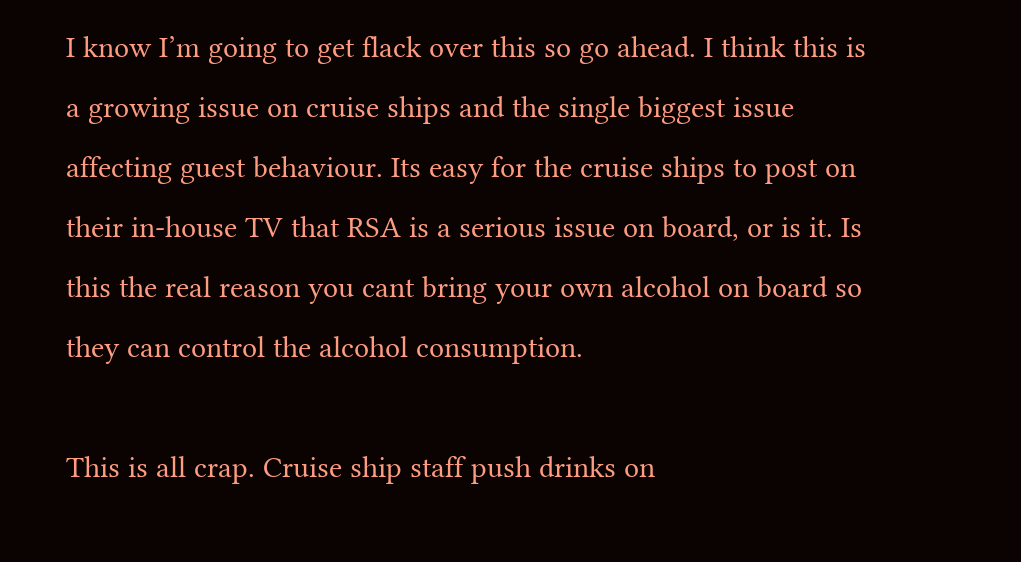I know I’m going to get flack over this so go ahead. I think this is a growing issue on cruise ships and the single biggest issue affecting guest behaviour. Its easy for the cruise ships to post on their in-house TV that RSA is a serious issue on board, or is it. Is this the real reason you cant bring your own alcohol on board so they can control the alcohol consumption.

This is all crap. Cruise ship staff push drinks on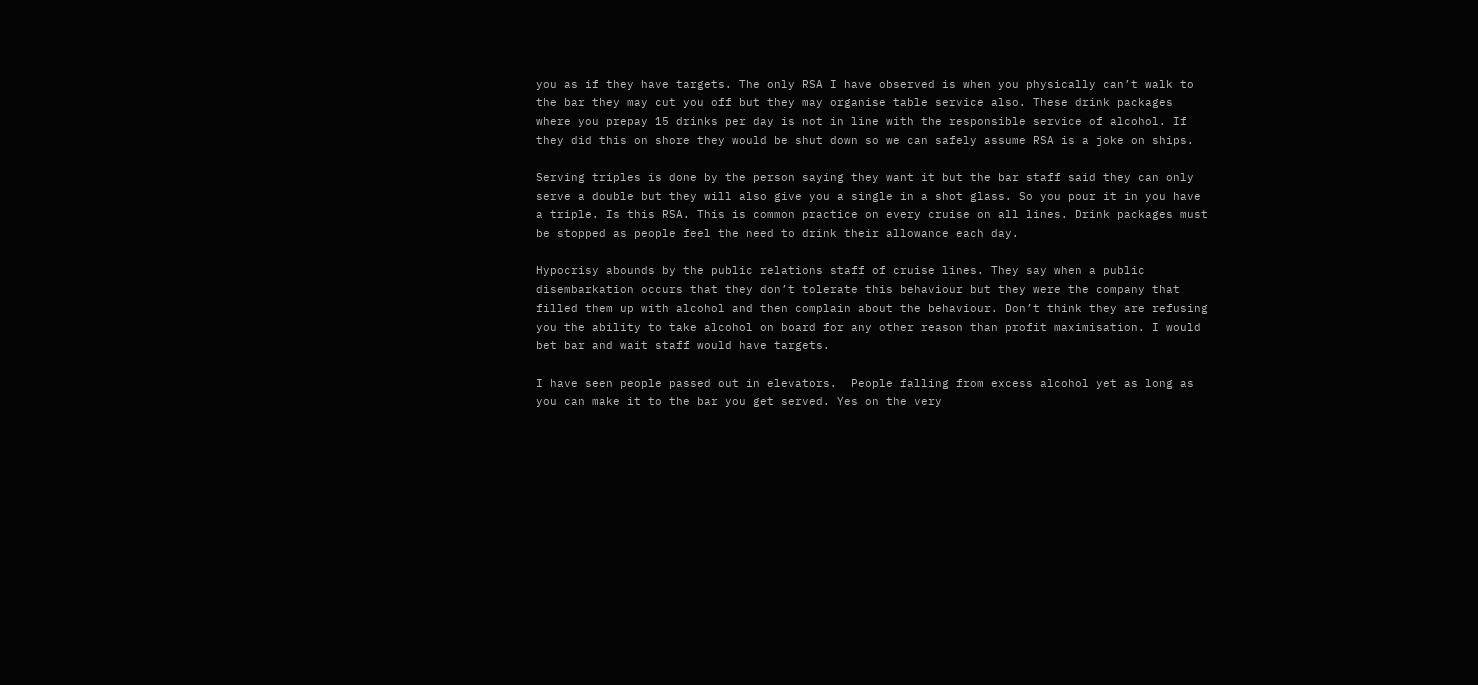you as if they have targets. The only RSA I have observed is when you physically can’t walk to the bar they may cut you off but they may organise table service also. These drink packages where you prepay 15 drinks per day is not in line with the responsible service of alcohol. If they did this on shore they would be shut down so we can safely assume RSA is a joke on ships.

Serving triples is done by the person saying they want it but the bar staff said they can only serve a double but they will also give you a single in a shot glass. So you pour it in you have a triple. Is this RSA. This is common practice on every cruise on all lines. Drink packages must be stopped as people feel the need to drink their allowance each day.

Hypocrisy abounds by the public relations staff of cruise lines. They say when a public disembarkation occurs that they don’t tolerate this behaviour but they were the company that filled them up with alcohol and then complain about the behaviour. Don’t think they are refusing you the ability to take alcohol on board for any other reason than profit maximisation. I would bet bar and wait staff would have targets.

I have seen people passed out in elevators.  People falling from excess alcohol yet as long as you can make it to the bar you get served. Yes on the very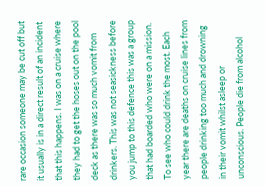rare occasion someone may be cut off but it usually is in a direct result of an incident that this happens. I was on a cruise where they had to get the hoses out on the pool deck as there was so much vomit from drinkers. This was not seasickness before you jump to this defence this was a group that had boarded who were on a mission. To see who could drink the most. Each year there are deaths on cruise lines from people drinking too much and drowning in their vomit whilst asleep or unconscious. People die from alcohol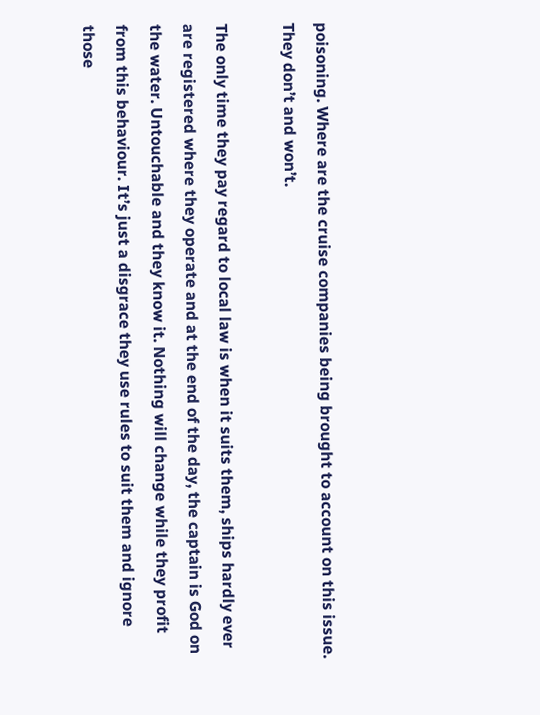poisoning. Where are the cruise companies being brought to account on this issue. They don’t and won’t.

The only time they pay regard to local law is when it suits them, ships hardly ever are registered where they operate and at the end of the day, the captain is God on the water. Untouchable and they know it. Nothing will change while they profit from this behaviour. It’s just a disgrace they use rules to suit them and ignore those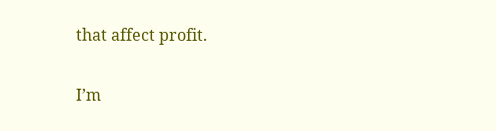that affect profit.

I’m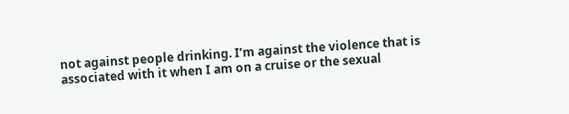not against people drinking. I’m against the violence that is associated with it when I am on a cruise or the sexual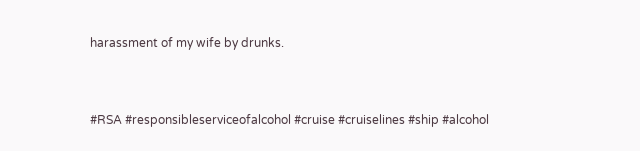harassment of my wife by drunks.


#RSA #responsibleserviceofalcohol #cruise #cruiselines #ship #alcohol